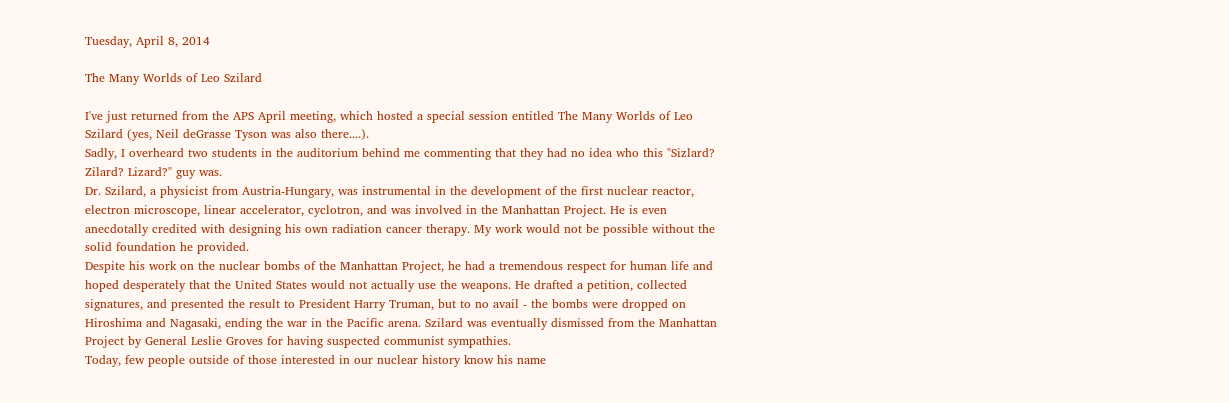Tuesday, April 8, 2014

The Many Worlds of Leo Szilard

I've just returned from the APS April meeting, which hosted a special session entitled The Many Worlds of Leo Szilard (yes, Neil deGrasse Tyson was also there....).
Sadly, I overheard two students in the auditorium behind me commenting that they had no idea who this "Sizlard? Zilard? Lizard?" guy was.
Dr. Szilard, a physicist from Austria-Hungary, was instrumental in the development of the first nuclear reactor, electron microscope, linear accelerator, cyclotron, and was involved in the Manhattan Project. He is even anecdotally credited with designing his own radiation cancer therapy. My work would not be possible without the solid foundation he provided.
Despite his work on the nuclear bombs of the Manhattan Project, he had a tremendous respect for human life and hoped desperately that the United States would not actually use the weapons. He drafted a petition, collected signatures, and presented the result to President Harry Truman, but to no avail - the bombs were dropped on Hiroshima and Nagasaki, ending the war in the Pacific arena. Szilard was eventually dismissed from the Manhattan Project by General Leslie Groves for having suspected communist sympathies.
Today, few people outside of those interested in our nuclear history know his name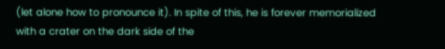(let alone how to pronounce it). In spite of this, he is forever memorialized with a crater on the dark side of the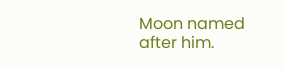Moon named after him.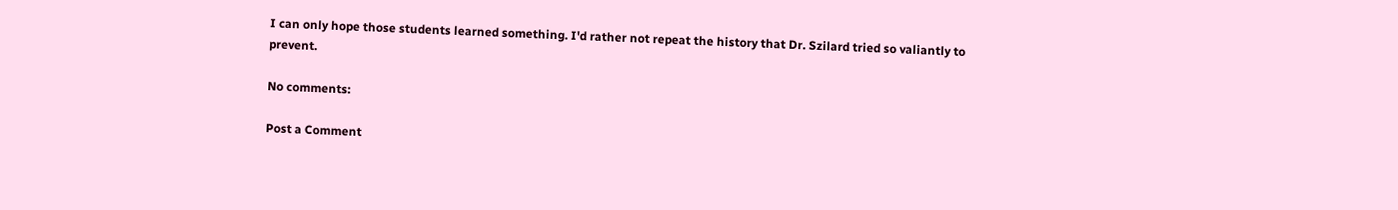I can only hope those students learned something. I'd rather not repeat the history that Dr. Szilard tried so valiantly to prevent.

No comments:

Post a Comment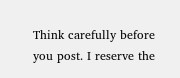Think carefully before you post. I reserve the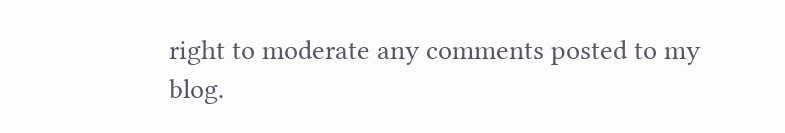right to moderate any comments posted to my blog.